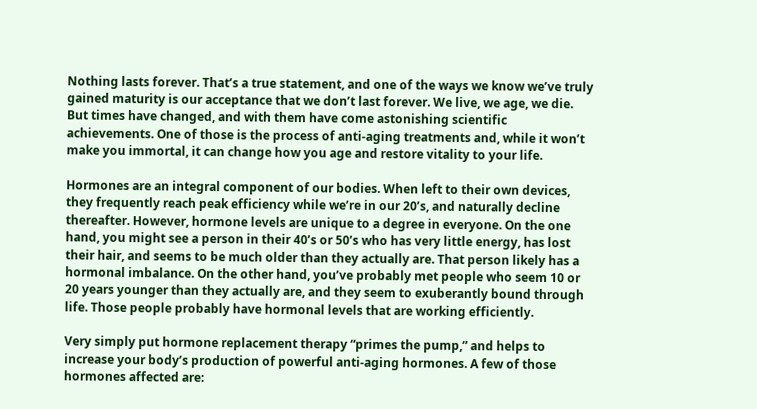Nothing lasts forever. That’s a true statement, and one of the ways we know we’ve truly gained maturity is our acceptance that we don’t last forever. We live, we age, we die. But times have changed, and with them have come astonishing scientific achievements. One of those is the process of anti-aging treatments and, while it won’t make you immortal, it can change how you age and restore vitality to your life.

Hormones are an integral component of our bodies. When left to their own devices, they frequently reach peak efficiency while we’re in our 20’s, and naturally decline thereafter. However, hormone levels are unique to a degree in everyone. On the one hand, you might see a person in their 40’s or 50’s who has very little energy, has lost their hair, and seems to be much older than they actually are. That person likely has a hormonal imbalance. On the other hand, you’ve probably met people who seem 10 or 20 years younger than they actually are, and they seem to exuberantly bound through life. Those people probably have hormonal levels that are working efficiently.

Very simply put hormone replacement therapy “primes the pump,” and helps to increase your body’s production of powerful anti-aging hormones. A few of those hormones affected are: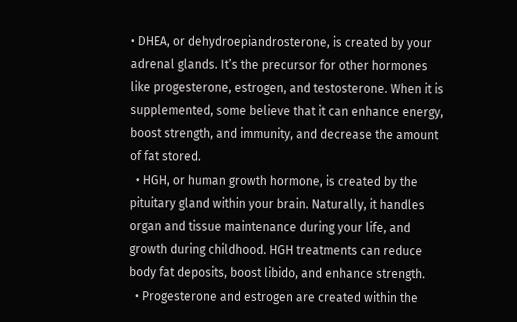• DHEA, or dehydroepiandrosterone, is created by your adrenal glands. It’s the precursor for other hormones like progesterone, estrogen, and testosterone. When it is supplemented, some believe that it can enhance energy, boost strength, and immunity, and decrease the amount of fat stored.
  • HGH, or human growth hormone, is created by the pituitary gland within your brain. Naturally, it handles organ and tissue maintenance during your life, and growth during childhood. HGH treatments can reduce body fat deposits, boost libido, and enhance strength.
  • Progesterone and estrogen are created within the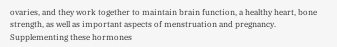ovaries, and they work together to maintain brain function, a healthy heart, bone strength, as well as important aspects of menstruation and pregnancy. Supplementing these hormones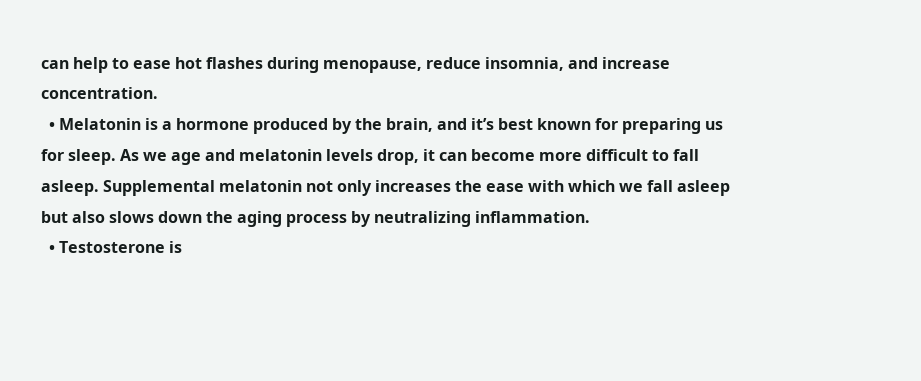can help to ease hot flashes during menopause, reduce insomnia, and increase concentration.
  • Melatonin is a hormone produced by the brain, and it’s best known for preparing us for sleep. As we age and melatonin levels drop, it can become more difficult to fall asleep. Supplemental melatonin not only increases the ease with which we fall asleep but also slows down the aging process by neutralizing inflammation.
  • Testosterone is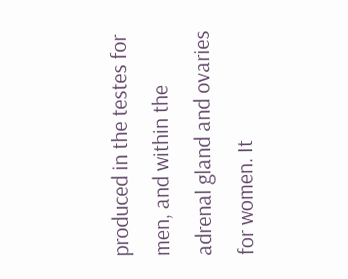produced in the testes for men, and within the adrenal gland and ovaries for women. It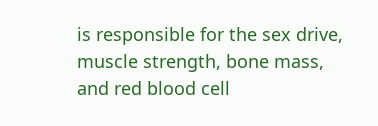is responsible for the sex drive, muscle strength, bone mass, and red blood cell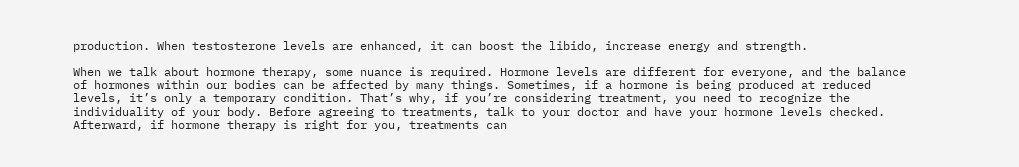production. When testosterone levels are enhanced, it can boost the libido, increase energy and strength.

When we talk about hormone therapy, some nuance is required. Hormone levels are different for everyone, and the balance of hormones within our bodies can be affected by many things. Sometimes, if a hormone is being produced at reduced levels, it’s only a temporary condition. That’s why, if you’re considering treatment, you need to recognize the individuality of your body. Before agreeing to treatments, talk to your doctor and have your hormone levels checked. Afterward, if hormone therapy is right for you, treatments can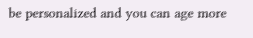be personalized and you can age more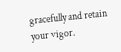gracefully and retain your vigor.